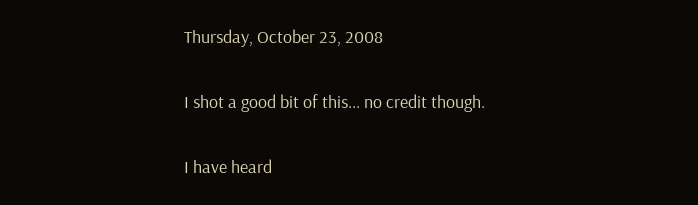Thursday, October 23, 2008

I shot a good bit of this... no credit though.

I have heard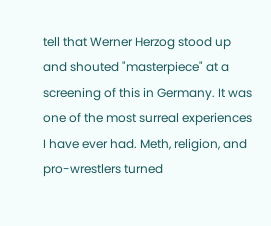tell that Werner Herzog stood up and shouted "masterpiece" at a screening of this in Germany. It was one of the most surreal experiences I have ever had. Meth, religion, and pro-wrestlers turned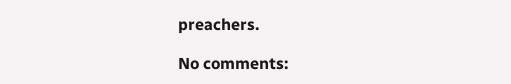preachers.

No comments: